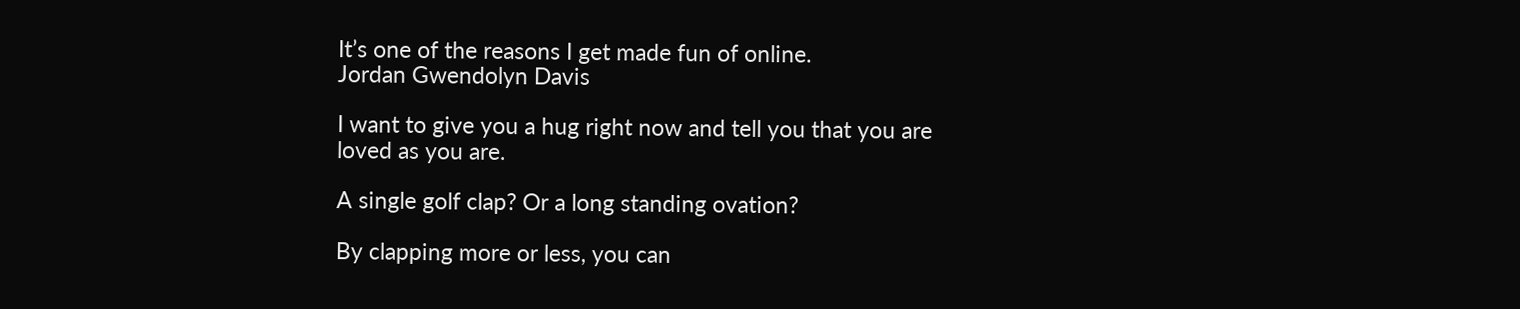It’s one of the reasons I get made fun of online.
Jordan Gwendolyn Davis

I want to give you a hug right now and tell you that you are loved as you are.

A single golf clap? Or a long standing ovation?

By clapping more or less, you can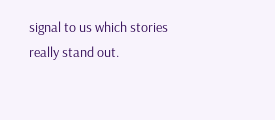signal to us which stories really stand out.